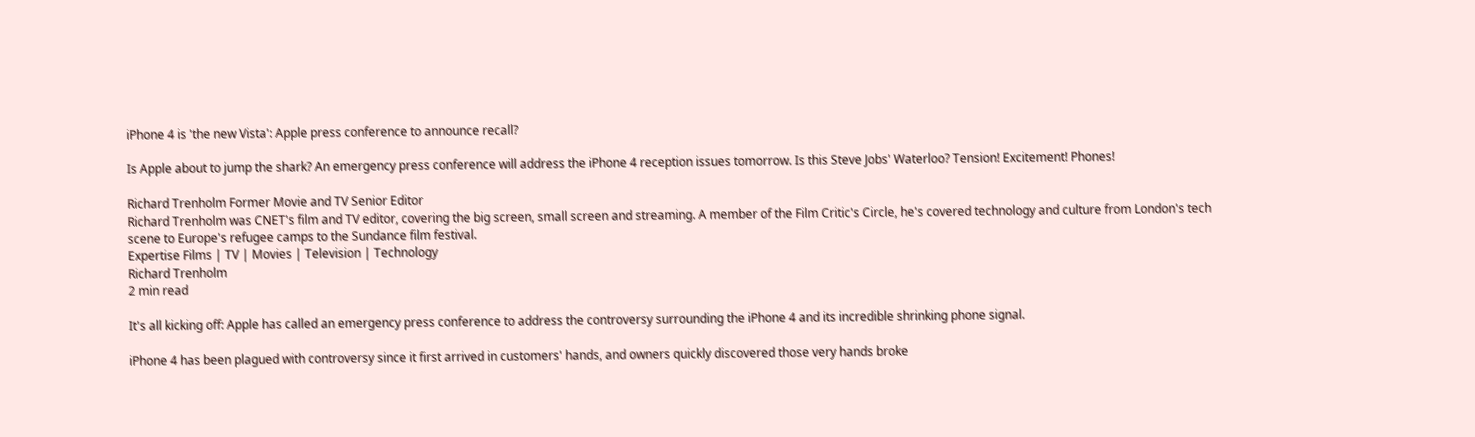iPhone 4 is 'the new Vista': Apple press conference to announce recall?

Is Apple about to jump the shark? An emergency press conference will address the iPhone 4 reception issues tomorrow. Is this Steve Jobs' Waterloo? Tension! Excitement! Phones!

Richard Trenholm Former Movie and TV Senior Editor
Richard Trenholm was CNET's film and TV editor, covering the big screen, small screen and streaming. A member of the Film Critic's Circle, he's covered technology and culture from London's tech scene to Europe's refugee camps to the Sundance film festival.
Expertise Films | TV | Movies | Television | Technology
Richard Trenholm
2 min read

It's all kicking off: Apple has called an emergency press conference to address the controversy surrounding the iPhone 4 and its incredible shrinking phone signal.

iPhone 4 has been plagued with controversy since it first arrived in customers' hands, and owners quickly discovered those very hands broke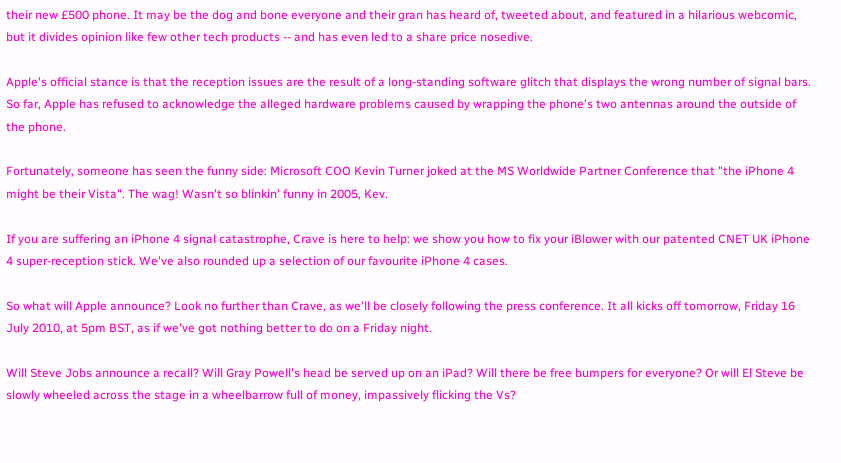their new £500 phone. It may be the dog and bone everyone and their gran has heard of, tweeted about, and featured in a hilarious webcomic, but it divides opinion like few other tech products -- and has even led to a share price nosedive.

Apple's official stance is that the reception issues are the result of a long-standing software glitch that displays the wrong number of signal bars. So far, Apple has refused to acknowledge the alleged hardware problems caused by wrapping the phone's two antennas around the outside of the phone.

Fortunately, someone has seen the funny side: Microsoft COO Kevin Turner joked at the MS Worldwide Partner Conference that "the iPhone 4 might be their Vista". The wag! Wasn't so blinkin' funny in 2005, Kev.

If you are suffering an iPhone 4 signal catastrophe, Crave is here to help: we show you how to fix your iBlower with our patented CNET UK iPhone 4 super-reception stick. We've also rounded up a selection of our favourite iPhone 4 cases.

So what will Apple announce? Look no further than Crave, as we'll be closely following the press conference. It all kicks off tomorrow, Friday 16 July 2010, at 5pm BST, as if we've got nothing better to do on a Friday night.

Will Steve Jobs announce a recall? Will Gray Powell's head be served up on an iPad? Will there be free bumpers for everyone? Or will El Steve be slowly wheeled across the stage in a wheelbarrow full of money, impassively flicking the Vs?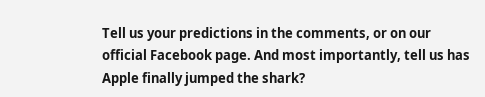Tell us your predictions in the comments, or on our official Facebook page. And most importantly, tell us has Apple finally jumped the shark?